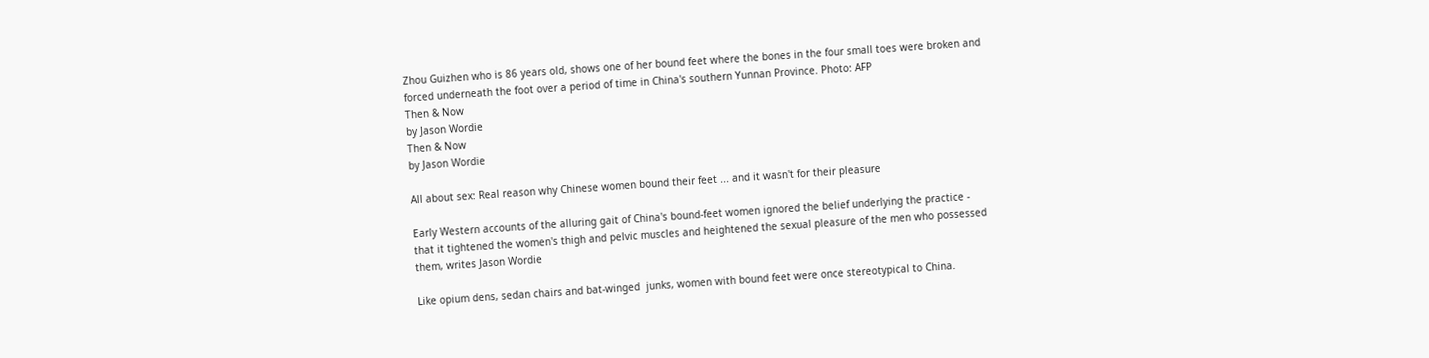Zhou Guizhen who is 86 years old, shows one of her bound feet where the bones in the four small toes were broken and forced underneath the foot over a period of time in China's southern Yunnan Province. Photo: AFP
Then & Now
by Jason Wordie
Then & Now
by Jason Wordie

All about sex: Real reason why Chinese women bound their feet ... and it wasn't for their pleasure

Early Western accounts of the alluring gait of China's bound-feet women ignored the belief underlying the practice - that it tightened the women's thigh and pelvic muscles and heightened the sexual pleasure of the men who possessed them, writes Jason Wordie

Like opium dens, sedan chairs and bat-winged  junks, women with bound feet were once stereotypical to China.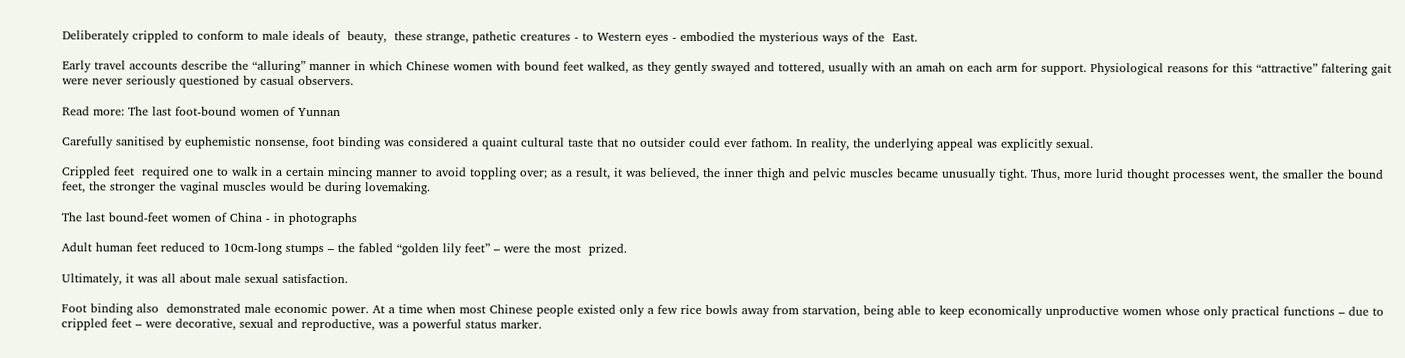Deliberately crippled to conform to male ideals of  beauty,  these strange, pathetic creatures - to Western eyes - embodied the mysterious ways of the  East.

Early travel accounts describe the “alluring” manner in which Chinese women with bound feet walked, as they gently swayed and tottered, usually with an amah on each arm for support. Physiological reasons for this “attractive” faltering gait were never seriously questioned by casual observers.

Read more: The last foot-bound women of Yunnan

Carefully sanitised by euphemistic nonsense, foot binding was considered a quaint cultural taste that no outsider could ever fathom. In reality, the underlying appeal was explicitly sexual.

Crippled feet  required one to walk in a certain mincing manner to avoid toppling over; as a result, it was believed, the inner thigh and pelvic muscles became unusually tight. Thus, more lurid thought processes went, the smaller the bound feet, the stronger the vaginal muscles would be during lovemaking.

The last bound-feet women of China - in photographs

Adult human feet reduced to 10cm-long stumps – the fabled “golden lily feet” – were the most  prized.

Ultimately, it was all about male sexual satisfaction.

Foot binding also  demonstrated male economic power. At a time when most Chinese people existed only a few rice bowls away from starvation, being able to keep economically unproductive women whose only practical functions – due to crippled feet – were decorative, sexual and reproductive, was a powerful status marker.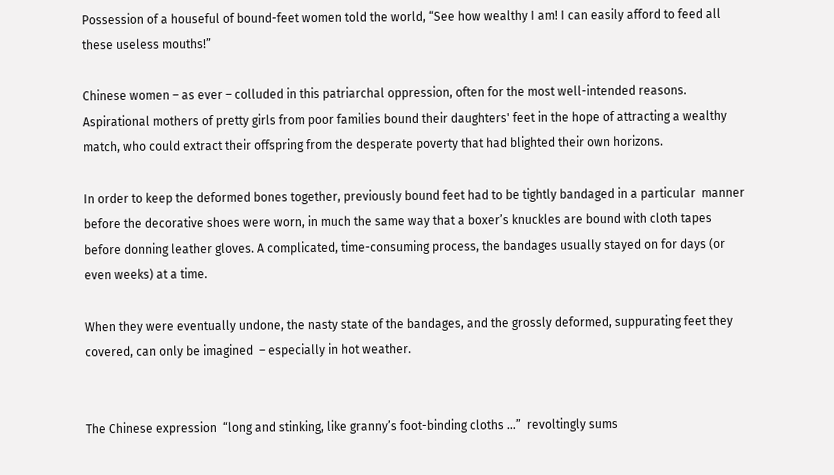Possession of a houseful of bound-feet women told the world, “See how wealthy I am! I can easily afford to feed all these useless mouths!”

Chinese women – as ever – colluded in this patriarchal oppression, often for the most well-intended reasons. Aspirational mothers of pretty girls from poor families bound their daughters' feet in the hope of attracting a wealthy match, who could extract their offspring from the desperate poverty that had blighted their own horizons.

In order to keep the deformed bones together, previously bound feet had to be tightly bandaged in a particular  manner before the decorative shoes were worn, in much the same way that a boxer’s knuckles are bound with cloth tapes before donning leather gloves. A complicated, time-consuming process, the bandages usually stayed on for days (or even weeks) at a time.

When they were eventually undone, the nasty state of the bandages, and the grossly deformed, suppurating feet they covered, can only be imagined  – especially in hot weather.


The Chinese expression  “long and stinking, like granny’s foot-binding cloths …”  revoltingly sums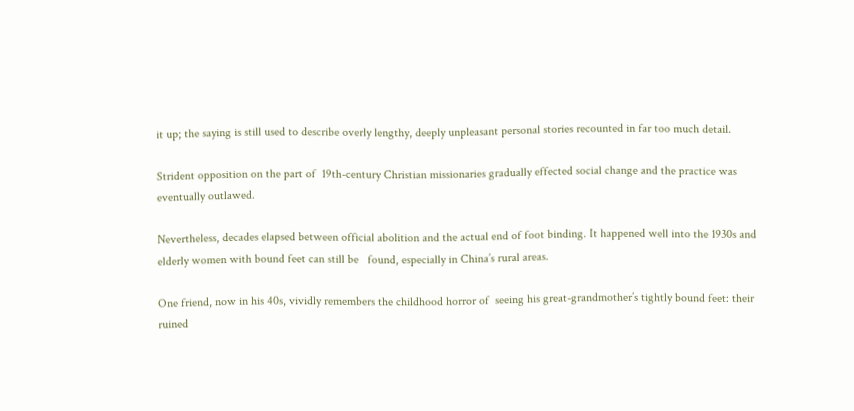it up; the saying is still used to describe overly lengthy, deeply unpleasant personal stories recounted in far too much detail.

Strident opposition on the part of  19th-century Christian missionaries gradually effected social change and the practice was eventually outlawed.

Nevertheless, decades elapsed between official abolition and the actual end of foot binding. It happened well into the 1930s and  elderly women with bound feet can still be   found, especially in China’s rural areas.

One friend, now in his 40s, vividly remembers the childhood horror of  seeing his great-grandmother’s tightly bound feet: their ruined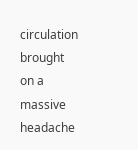circulation brought on a massive headache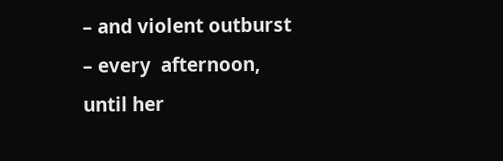– and violent outburst – every  afternoon, until her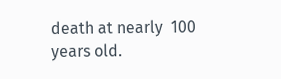death at nearly  100 years old.